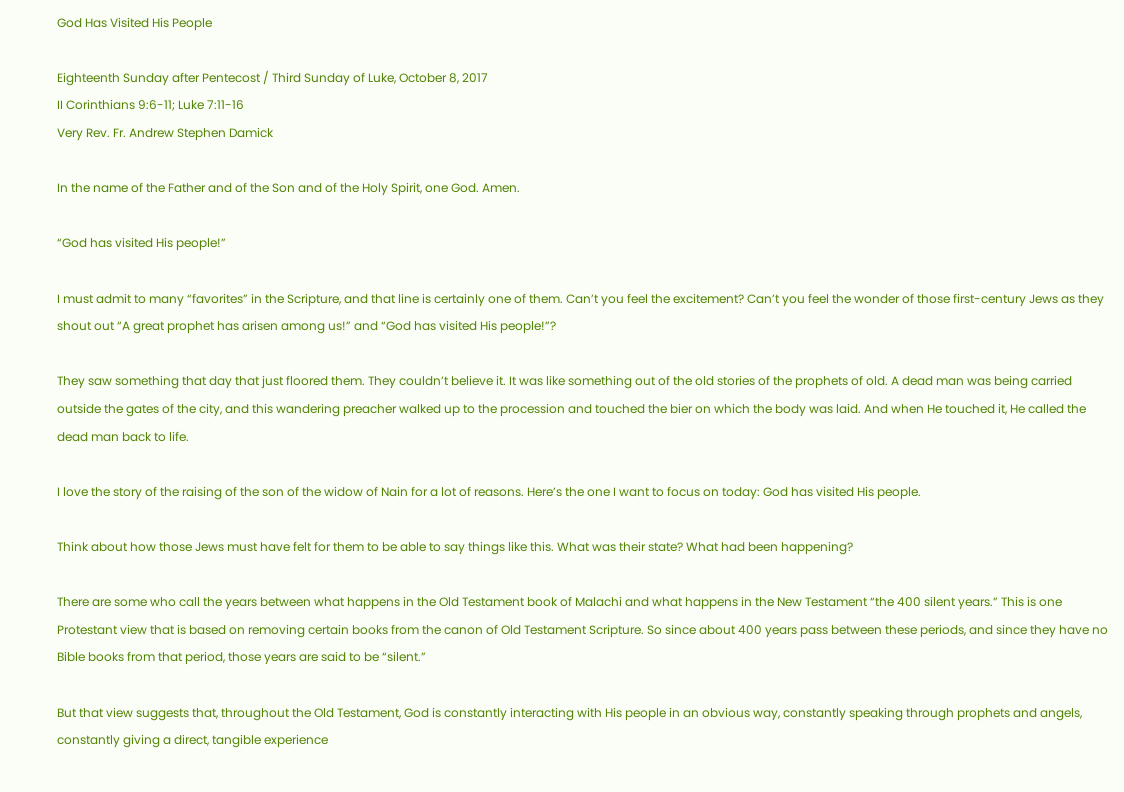God Has Visited His People

Eighteenth Sunday after Pentecost / Third Sunday of Luke, October 8, 2017
II Corinthians 9:6-11; Luke 7:11-16
Very Rev. Fr. Andrew Stephen Damick

In the name of the Father and of the Son and of the Holy Spirit, one God. Amen.

“God has visited His people!”

I must admit to many “favorites” in the Scripture, and that line is certainly one of them. Can’t you feel the excitement? Can’t you feel the wonder of those first-century Jews as they shout out “A great prophet has arisen among us!” and “God has visited His people!”?

They saw something that day that just floored them. They couldn’t believe it. It was like something out of the old stories of the prophets of old. A dead man was being carried outside the gates of the city, and this wandering preacher walked up to the procession and touched the bier on which the body was laid. And when He touched it, He called the dead man back to life.

I love the story of the raising of the son of the widow of Nain for a lot of reasons. Here’s the one I want to focus on today: God has visited His people.

Think about how those Jews must have felt for them to be able to say things like this. What was their state? What had been happening?

There are some who call the years between what happens in the Old Testament book of Malachi and what happens in the New Testament “the 400 silent years.” This is one Protestant view that is based on removing certain books from the canon of Old Testament Scripture. So since about 400 years pass between these periods, and since they have no Bible books from that period, those years are said to be “silent.”

But that view suggests that, throughout the Old Testament, God is constantly interacting with His people in an obvious way, constantly speaking through prophets and angels, constantly giving a direct, tangible experience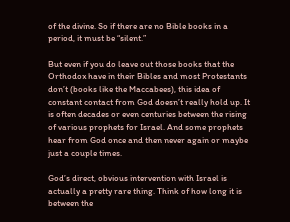of the divine. So if there are no Bible books in a period, it must be “silent.”

But even if you do leave out those books that the Orthodox have in their Bibles and most Protestants don’t (books like the Maccabees), this idea of constant contact from God doesn’t really hold up. It is often decades or even centuries between the rising of various prophets for Israel. And some prophets hear from God once and then never again or maybe just a couple times.

God’s direct, obvious intervention with Israel is actually a pretty rare thing. Think of how long it is between the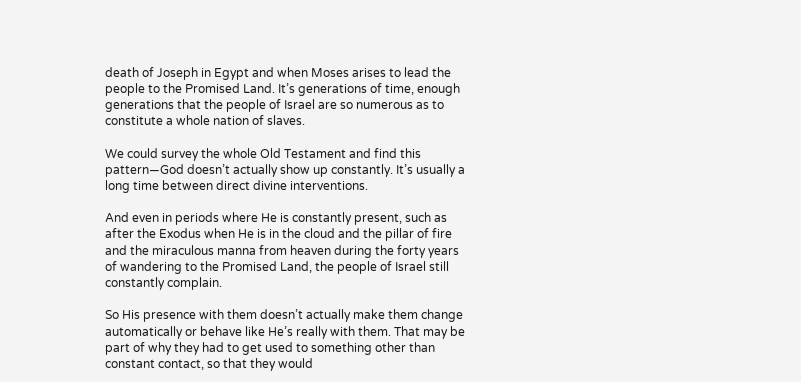death of Joseph in Egypt and when Moses arises to lead the people to the Promised Land. It’s generations of time, enough generations that the people of Israel are so numerous as to constitute a whole nation of slaves.

We could survey the whole Old Testament and find this pattern—God doesn’t actually show up constantly. It’s usually a long time between direct divine interventions.

And even in periods where He is constantly present, such as after the Exodus when He is in the cloud and the pillar of fire and the miraculous manna from heaven during the forty years of wandering to the Promised Land, the people of Israel still constantly complain.

So His presence with them doesn’t actually make them change automatically or behave like He’s really with them. That may be part of why they had to get used to something other than constant contact, so that they would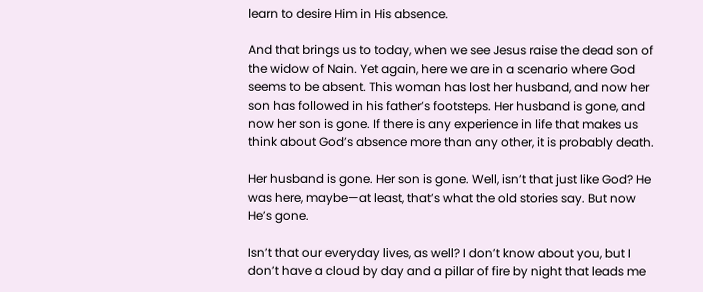learn to desire Him in His absence.

And that brings us to today, when we see Jesus raise the dead son of the widow of Nain. Yet again, here we are in a scenario where God seems to be absent. This woman has lost her husband, and now her son has followed in his father’s footsteps. Her husband is gone, and now her son is gone. If there is any experience in life that makes us think about God’s absence more than any other, it is probably death.

Her husband is gone. Her son is gone. Well, isn’t that just like God? He was here, maybe—at least, that’s what the old stories say. But now He’s gone.

Isn’t that our everyday lives, as well? I don’t know about you, but I don’t have a cloud by day and a pillar of fire by night that leads me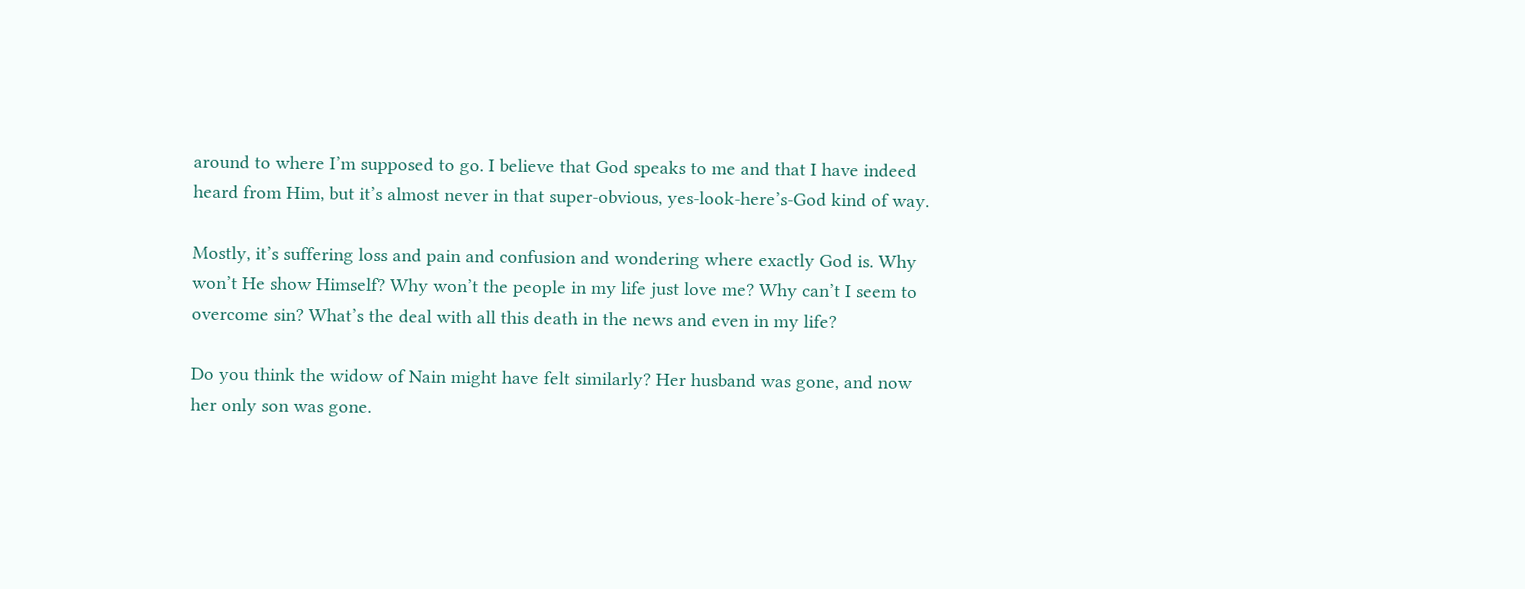around to where I’m supposed to go. I believe that God speaks to me and that I have indeed heard from Him, but it’s almost never in that super-obvious, yes-look-here’s-God kind of way.

Mostly, it’s suffering loss and pain and confusion and wondering where exactly God is. Why won’t He show Himself? Why won’t the people in my life just love me? Why can’t I seem to overcome sin? What’s the deal with all this death in the news and even in my life?

Do you think the widow of Nain might have felt similarly? Her husband was gone, and now her only son was gone.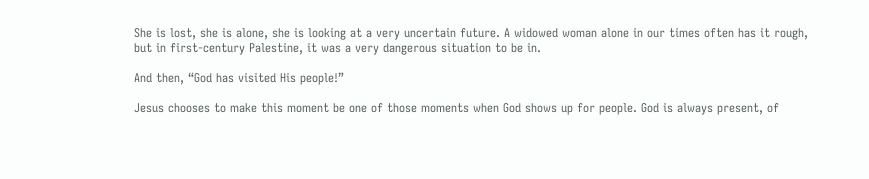She is lost, she is alone, she is looking at a very uncertain future. A widowed woman alone in our times often has it rough, but in first-century Palestine, it was a very dangerous situation to be in.

And then, “God has visited His people!”

Jesus chooses to make this moment be one of those moments when God shows up for people. God is always present, of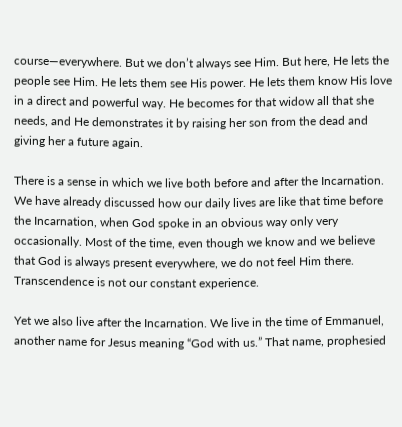course—everywhere. But we don’t always see Him. But here, He lets the people see Him. He lets them see His power. He lets them know His love in a direct and powerful way. He becomes for that widow all that she needs, and He demonstrates it by raising her son from the dead and giving her a future again.

There is a sense in which we live both before and after the Incarnation. We have already discussed how our daily lives are like that time before the Incarnation, when God spoke in an obvious way only very occasionally. Most of the time, even though we know and we believe that God is always present everywhere, we do not feel Him there. Transcendence is not our constant experience.

Yet we also live after the Incarnation. We live in the time of Emmanuel, another name for Jesus meaning “God with us.” That name, prophesied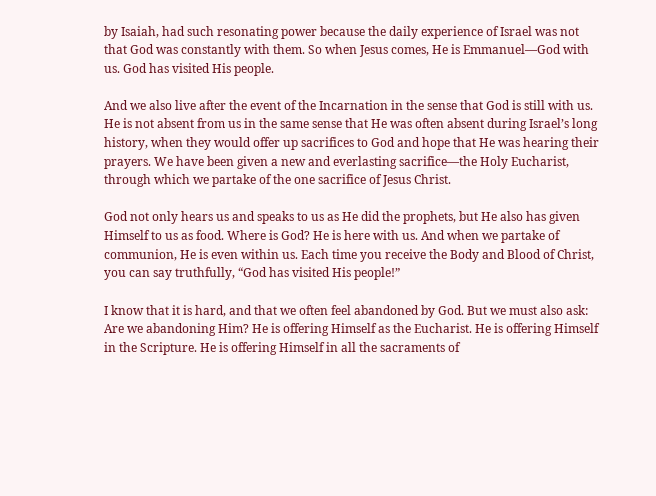by Isaiah, had such resonating power because the daily experience of Israel was not that God was constantly with them. So when Jesus comes, He is Emmanuel—God with us. God has visited His people.

And we also live after the event of the Incarnation in the sense that God is still with us. He is not absent from us in the same sense that He was often absent during Israel’s long history, when they would offer up sacrifices to God and hope that He was hearing their prayers. We have been given a new and everlasting sacrifice—the Holy Eucharist, through which we partake of the one sacrifice of Jesus Christ.

God not only hears us and speaks to us as He did the prophets, but He also has given Himself to us as food. Where is God? He is here with us. And when we partake of communion, He is even within us. Each time you receive the Body and Blood of Christ, you can say truthfully, “God has visited His people!”

I know that it is hard, and that we often feel abandoned by God. But we must also ask: Are we abandoning Him? He is offering Himself as the Eucharist. He is offering Himself in the Scripture. He is offering Himself in all the sacraments of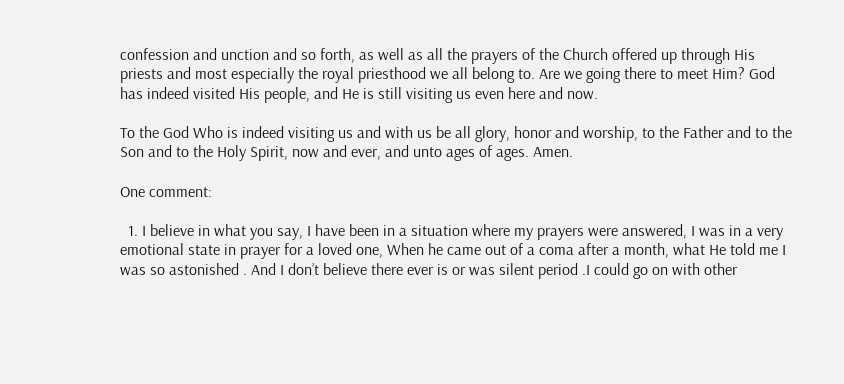confession and unction and so forth, as well as all the prayers of the Church offered up through His priests and most especially the royal priesthood we all belong to. Are we going there to meet Him? God has indeed visited His people, and He is still visiting us even here and now.

To the God Who is indeed visiting us and with us be all glory, honor and worship, to the Father and to the Son and to the Holy Spirit, now and ever, and unto ages of ages. Amen.

One comment:

  1. I believe in what you say, I have been in a situation where my prayers were answered, I was in a very emotional state in prayer for a loved one, When he came out of a coma after a month, what He told me I was so astonished . And I don’t believe there ever is or was silent period .I could go on with other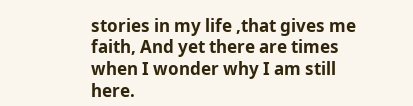stories in my life ,that gives me faith, And yet there are times when I wonder why I am still here.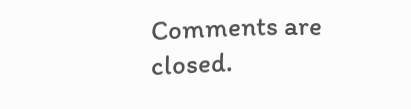Comments are closed.